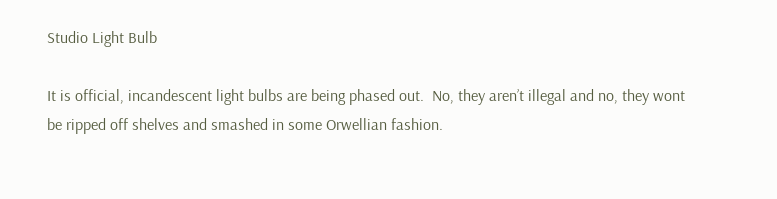Studio Light Bulb

It is official, incandescent light bulbs are being phased out.  No, they aren’t illegal and no, they wont be ripped off shelves and smashed in some Orwellian fashion.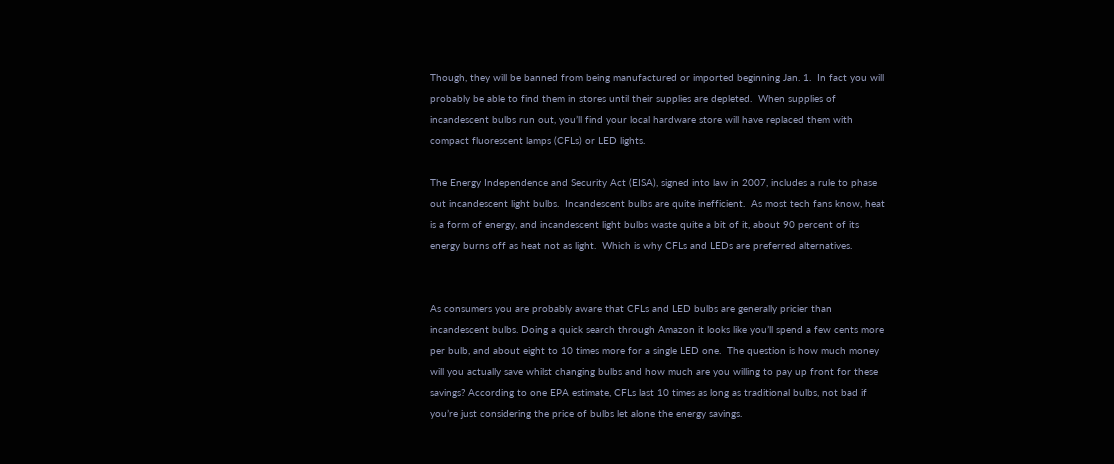Though, they will be banned from being manufactured or imported beginning Jan. 1.  In fact you will probably be able to find them in stores until their supplies are depleted.  When supplies of incandescent bulbs run out, you’ll find your local hardware store will have replaced them with compact fluorescent lamps (CFLs) or LED lights.

The Energy Independence and Security Act (EISA), signed into law in 2007, includes a rule to phase out incandescent light bulbs.  Incandescent bulbs are quite inefficient.  As most tech fans know, heat is a form of energy, and incandescent light bulbs waste quite a bit of it, about 90 percent of its energy burns off as heat not as light.  Which is why CFLs and LEDs are preferred alternatives.


As consumers you are probably aware that CFLs and LED bulbs are generally pricier than incandescent bulbs. Doing a quick search through Amazon it looks like you’ll spend a few cents more per bulb, and about eight to 10 times more for a single LED one.  The question is how much money will you actually save whilst changing bulbs and how much are you willing to pay up front for these savings? According to one EPA estimate, CFLs last 10 times as long as traditional bulbs, not bad if you’re just considering the price of bulbs let alone the energy savings.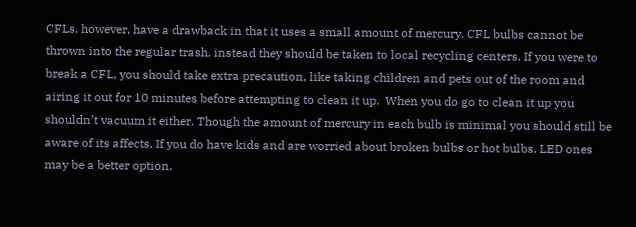CFLs, however, have a drawback in that it uses a small amount of mercury. CFL bulbs cannot be thrown into the regular trash, instead they should be taken to local recycling centers. If you were to break a CFL, you should take extra precaution, like taking children and pets out of the room and airing it out for 10 minutes before attempting to clean it up.  When you do go to clean it up you shouldn’t vacuum it either. Though the amount of mercury in each bulb is minimal you should still be aware of its affects. If you do have kids and are worried about broken bulbs or hot bulbs, LED ones may be a better option.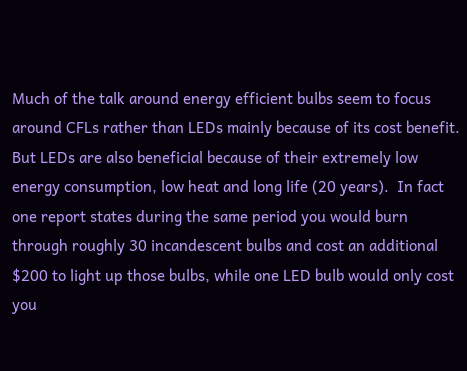Much of the talk around energy efficient bulbs seem to focus around CFLs rather than LEDs mainly because of its cost benefit. But LEDs are also beneficial because of their extremely low energy consumption, low heat and long life (20 years).  In fact one report states during the same period you would burn through roughly 30 incandescent bulbs and cost an additional $200 to light up those bulbs, while one LED bulb would only cost you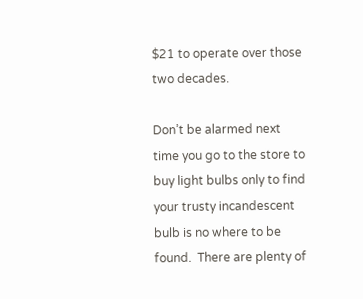$21 to operate over those two decades.

Don’t be alarmed next time you go to the store to buy light bulbs only to find your trusty incandescent bulb is no where to be found.  There are plenty of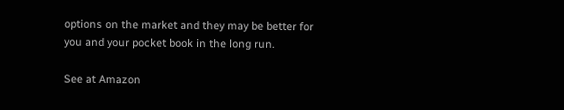options on the market and they may be better for you and your pocket book in the long run.

See at Amazon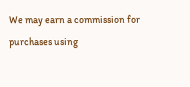We may earn a commission for purchases using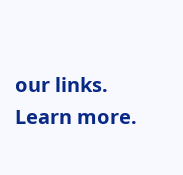our links. Learn more.